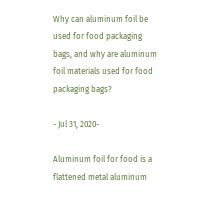Why can aluminum foil be used for food packaging bags, and why are aluminum foil materials used for food packaging bags?

- Jul 31, 2020-

Aluminum foil for food is a flattened metal aluminum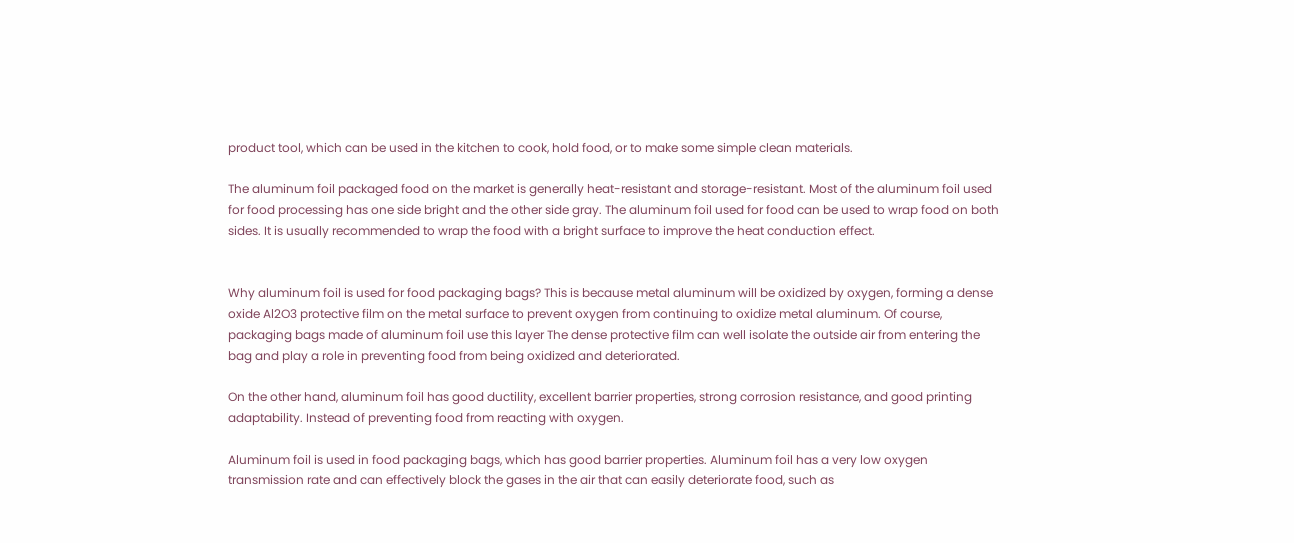product tool, which can be used in the kitchen to cook, hold food, or to make some simple clean materials.

The aluminum foil packaged food on the market is generally heat-resistant and storage-resistant. Most of the aluminum foil used for food processing has one side bright and the other side gray. The aluminum foil used for food can be used to wrap food on both sides. It is usually recommended to wrap the food with a bright surface to improve the heat conduction effect.


Why aluminum foil is used for food packaging bags? This is because metal aluminum will be oxidized by oxygen, forming a dense oxide Al2O3 protective film on the metal surface to prevent oxygen from continuing to oxidize metal aluminum. Of course, packaging bags made of aluminum foil use this layer The dense protective film can well isolate the outside air from entering the bag and play a role in preventing food from being oxidized and deteriorated.

On the other hand, aluminum foil has good ductility, excellent barrier properties, strong corrosion resistance, and good printing adaptability. Instead of preventing food from reacting with oxygen.

Aluminum foil is used in food packaging bags, which has good barrier properties. Aluminum foil has a very low oxygen transmission rate and can effectively block the gases in the air that can easily deteriorate food, such as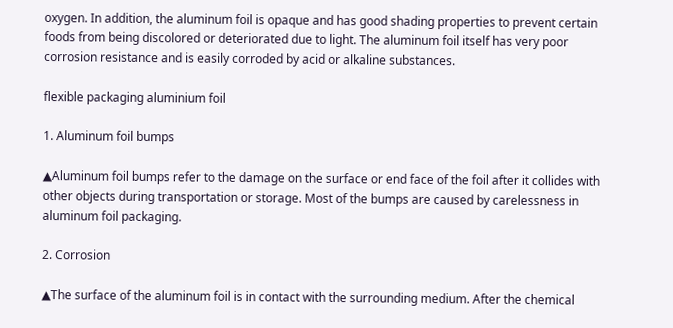oxygen. In addition, the aluminum foil is opaque and has good shading properties to prevent certain foods from being discolored or deteriorated due to light. The aluminum foil itself has very poor corrosion resistance and is easily corroded by acid or alkaline substances.

flexible packaging aluminium foil

1. Aluminum foil bumps

▲Aluminum foil bumps refer to the damage on the surface or end face of the foil after it collides with other objects during transportation or storage. Most of the bumps are caused by carelessness in aluminum foil packaging.

2. Corrosion

▲The surface of the aluminum foil is in contact with the surrounding medium. After the chemical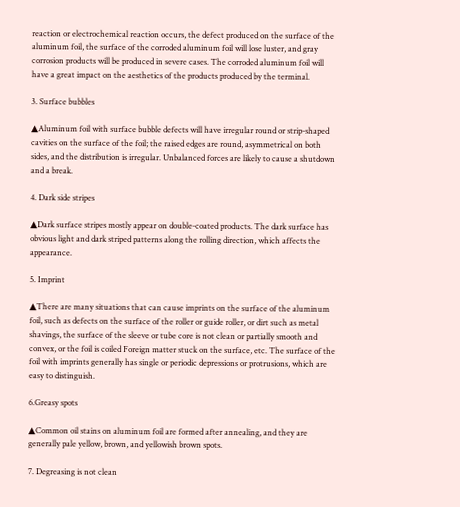reaction or electrochemical reaction occurs, the defect produced on the surface of the aluminum foil, the surface of the corroded aluminum foil will lose luster, and gray corrosion products will be produced in severe cases. The corroded aluminum foil will have a great impact on the aesthetics of the products produced by the terminal.

3. Surface bubbles

▲Aluminum foil with surface bubble defects will have irregular round or strip-shaped cavities on the surface of the foil; the raised edges are round, asymmetrical on both sides, and the distribution is irregular. Unbalanced forces are likely to cause a shutdown and a break.

4. Dark side stripes

▲Dark surface stripes mostly appear on double-coated products. The dark surface has obvious light and dark striped patterns along the rolling direction, which affects the appearance.

5. Imprint

▲There are many situations that can cause imprints on the surface of the aluminum foil, such as defects on the surface of the roller or guide roller, or dirt such as metal shavings, the surface of the sleeve or tube core is not clean or partially smooth and convex, or the foil is coiled Foreign matter stuck on the surface, etc. The surface of the foil with imprints generally has single or periodic depressions or protrusions, which are easy to distinguish.

6.Greasy spots

▲Common oil stains on aluminum foil are formed after annealing, and they are generally pale yellow, brown, and yellowish brown spots.

7. Degreasing is not clean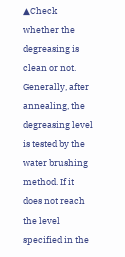▲Check whether the degreasing is clean or not. Generally, after annealing, the degreasing level is tested by the water brushing method. If it does not reach the level specified in the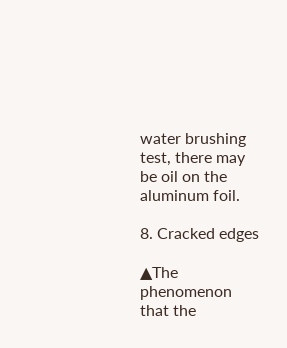water brushing test, there may be oil on the aluminum foil.

8. Cracked edges

▲The phenomenon that the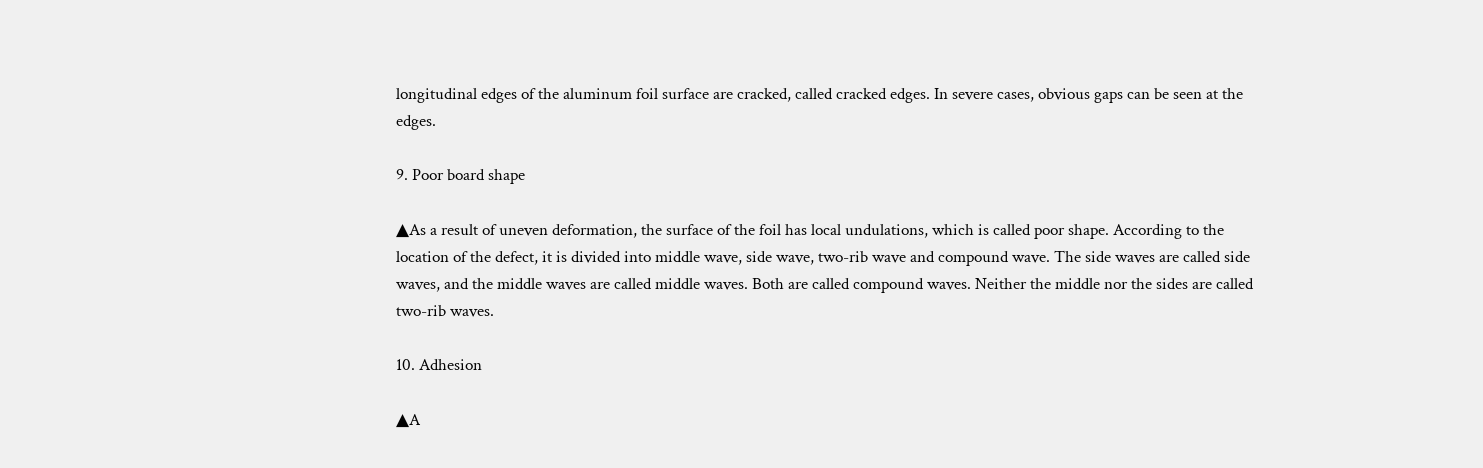longitudinal edges of the aluminum foil surface are cracked, called cracked edges. In severe cases, obvious gaps can be seen at the edges.

9. Poor board shape

▲As a result of uneven deformation, the surface of the foil has local undulations, which is called poor shape. According to the location of the defect, it is divided into middle wave, side wave, two-rib wave and compound wave. The side waves are called side waves, and the middle waves are called middle waves. Both are called compound waves. Neither the middle nor the sides are called two-rib waves.

10. Adhesion

▲A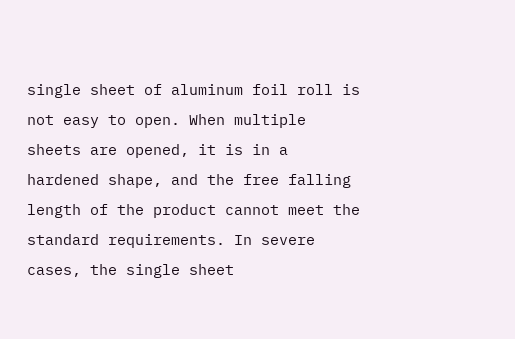single sheet of aluminum foil roll is not easy to open. When multiple sheets are opened, it is in a hardened shape, and the free falling length of the product cannot meet the standard requirements. In severe cases, the single sheet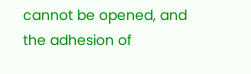cannot be opened, and the adhesion of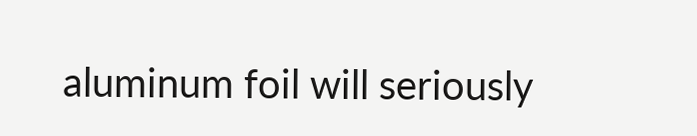aluminum foil will seriously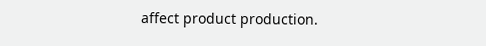affect product production.